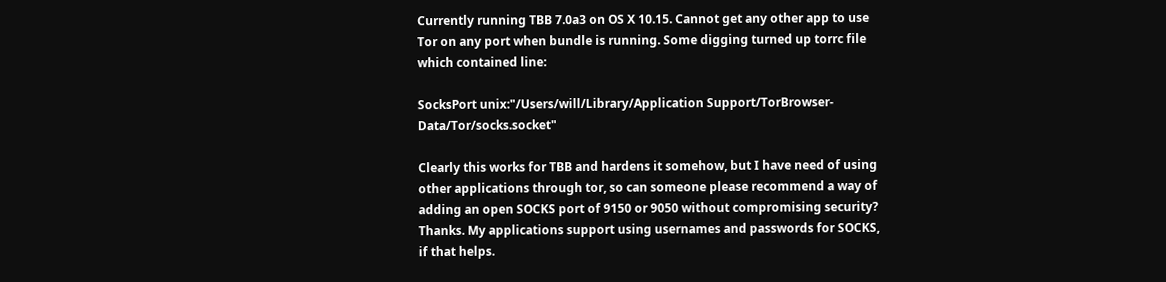Currently running TBB 7.0a3 on OS X 10.15. Cannot get any other app to use Tor on any port when bundle is running. Some digging turned up torrc file which contained line:

SocksPort unix:"/Users/will/Library/Application Support/TorBrowser-Data/Tor/socks.socket"

Clearly this works for TBB and hardens it somehow, but I have need of using other applications through tor, so can someone please recommend a way of adding an open SOCKS port of 9150 or 9050 without compromising security? Thanks. My applications support using usernames and passwords for SOCKS, if that helps.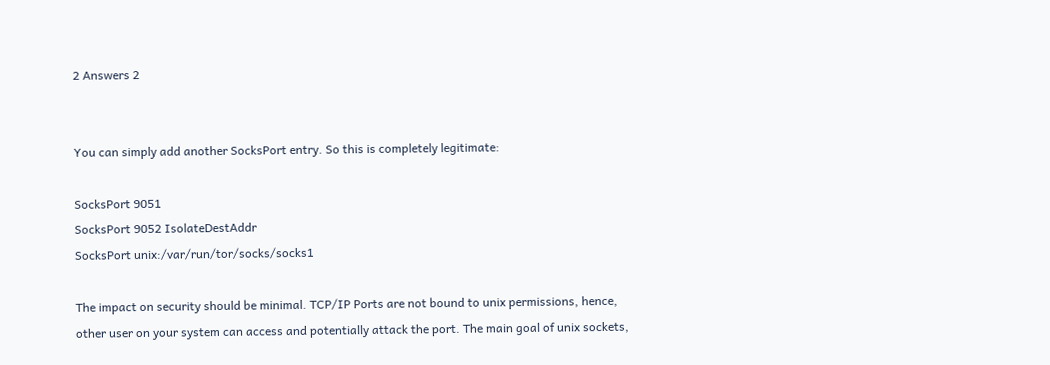2 Answers 2


You can simply add another SocksPort entry. So this is completely legitimate:

SocksPort 9051
SocksPort 9052 IsolateDestAddr
SocksPort unix:/var/run/tor/socks/socks1

The impact on security should be minimal. TCP/IP Ports are not bound to unix permissions, hence, other user on your system can access and potentially attack the port. The main goal of unix sockets,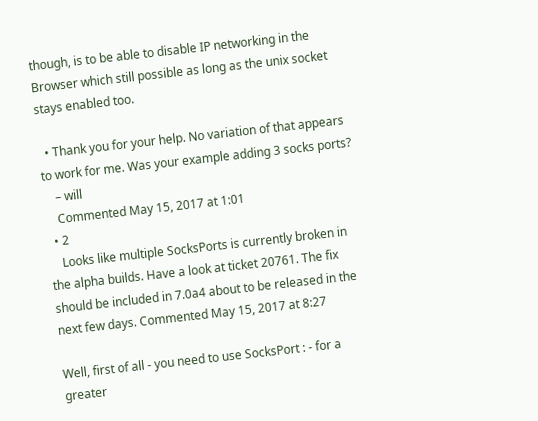though, is to be able to disable IP networking in the Browser which still possible as long as the unix socket stays enabled too.

  • Thank you for your help. No variation of that appears to work for me. Was your example adding 3 socks ports?
    – will
    Commented May 15, 2017 at 1:01
  • 2
    Looks like multiple SocksPorts is currently broken in the alpha builds. Have a look at ticket 20761. The fix should be included in 7.0a4 about to be released in the next few days. Commented May 15, 2017 at 8:27

Well, first of all - you need to use SocksPort : - for a greater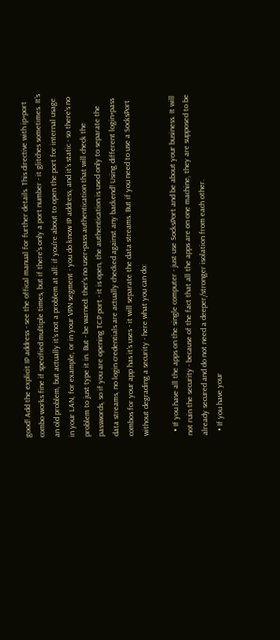good! Add the explicit IP address - see the offical manual for further details. This directive with ip+port combo works fine if specified multiple times, but if there's only a port number - it glitches sometimes. It's an old problem, but actually it's not a problem at all: if you're about to open the port for internal usage in your LAN, for example, or in your VPN segment - you do know IP address, and it's static - so there's no problem to just type it in. But - be warned: ther's no user+pass authentication that will check the passwords, so if you are opening TCP port - it is open, the authentication is used only to separate the data streams, no login credentials are actually checked against any backend! Using different login+pass combos for your app has it's uses - it will separate the data streams. But if you need to use a SocksPort without degrading a security - here what you can do:

  • If you have all the apps on the single computer - just use SocksPort and be about your business. It will not ruin the security - because of the fact that all the apps are on one machine, they are supposed to be already secured and do not need a deeper/stronger isolation from each other.
  • If you have your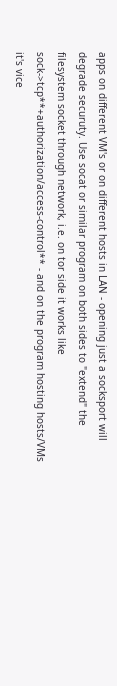apps on different VM's or on different hosts in LAN - opening just a socksport will degrade securuty. Use socat or similar program on both sides to "extend" the filesystem socket through network, i.e. on tor side it works like sock->tcp**+authorization/access-control** - and on the program hosting hosts/VMs it's vice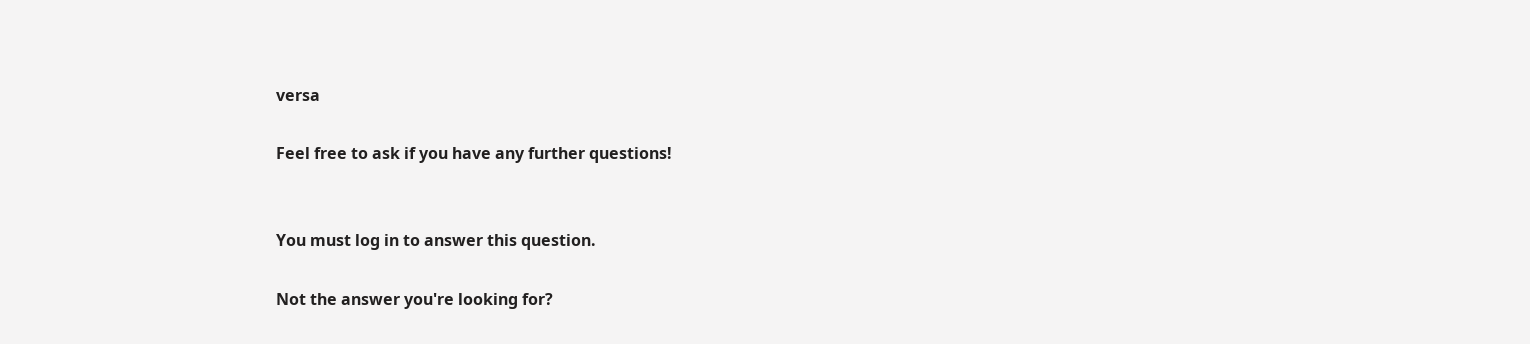versa

Feel free to ask if you have any further questions!


You must log in to answer this question.

Not the answer you're looking for?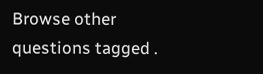Browse other questions tagged .